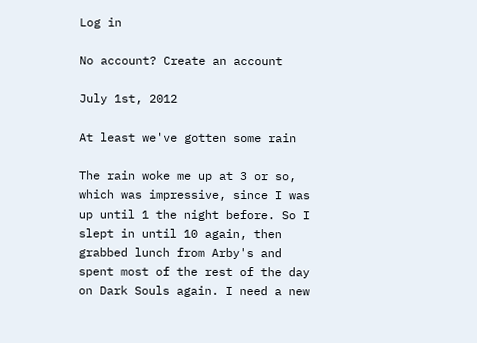Log in

No account? Create an account

July 1st, 2012

At least we've gotten some rain

The rain woke me up at 3 or so, which was impressive, since I was up until 1 the night before. So I slept in until 10 again, then grabbed lunch from Arby's and spent most of the rest of the day on Dark Souls again. I need a new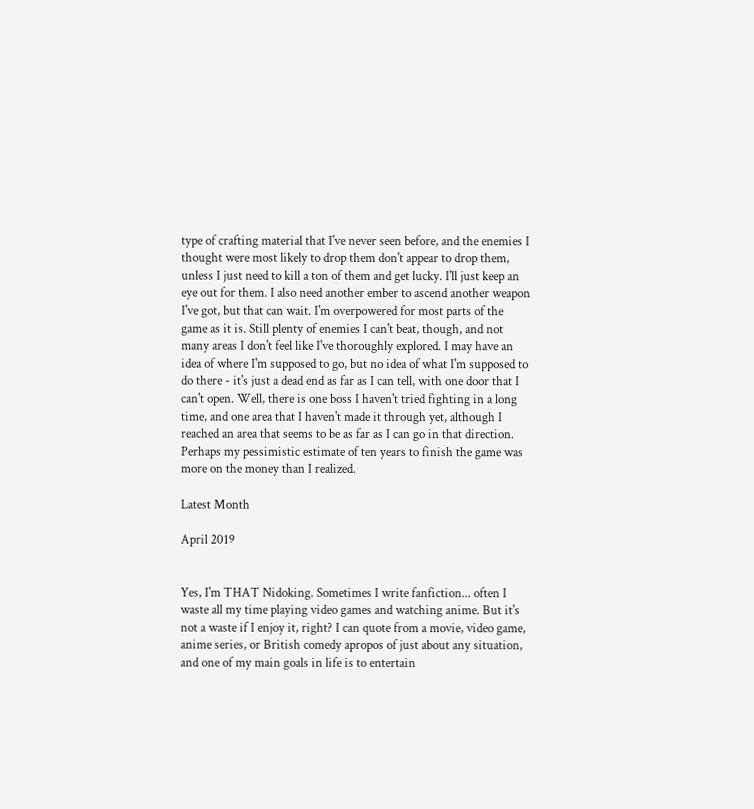type of crafting material that I've never seen before, and the enemies I thought were most likely to drop them don't appear to drop them, unless I just need to kill a ton of them and get lucky. I'll just keep an eye out for them. I also need another ember to ascend another weapon I've got, but that can wait. I'm overpowered for most parts of the game as it is. Still plenty of enemies I can't beat, though, and not many areas I don't feel like I've thoroughly explored. I may have an idea of where I'm supposed to go, but no idea of what I'm supposed to do there - it's just a dead end as far as I can tell, with one door that I can't open. Well, there is one boss I haven't tried fighting in a long time, and one area that I haven't made it through yet, although I reached an area that seems to be as far as I can go in that direction. Perhaps my pessimistic estimate of ten years to finish the game was more on the money than I realized.

Latest Month

April 2019


Yes, I'm THAT Nidoking. Sometimes I write fanfiction... often I waste all my time playing video games and watching anime. But it's not a waste if I enjoy it, right? I can quote from a movie, video game, anime series, or British comedy apropos of just about any situation, and one of my main goals in life is to entertain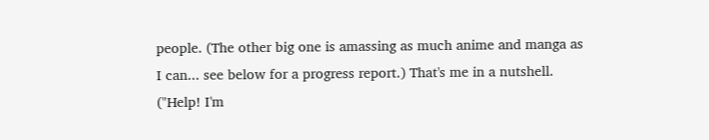people. (The other big one is amassing as much anime and manga as I can... see below for a progress report.) That's me in a nutshell. ("Help! I'm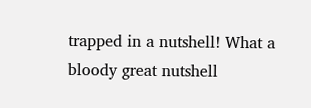trapped in a nutshell! What a bloody great nutshell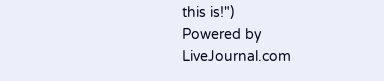this is!")
Powered by LiveJournal.com